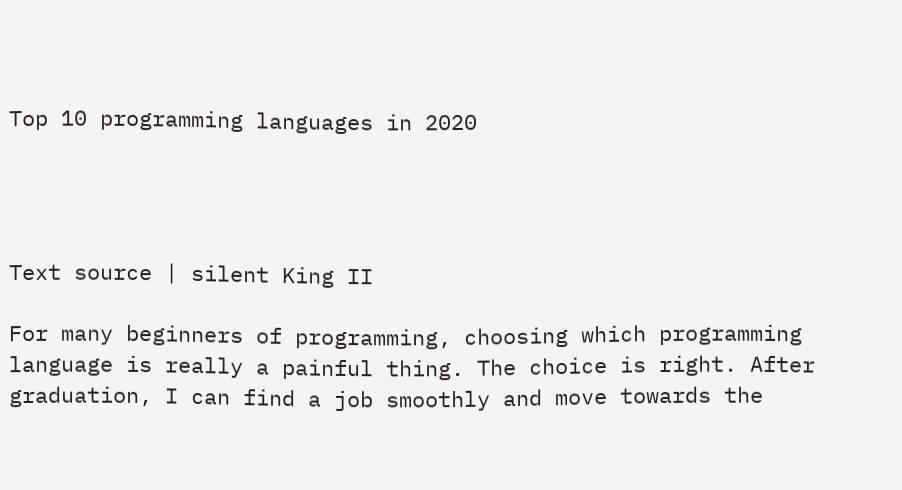Top 10 programming languages in 2020




Text source | silent King II

For many beginners of programming, choosing which programming language is really a painful thing. The choice is right. After graduation, I can find a job smoothly and move towards the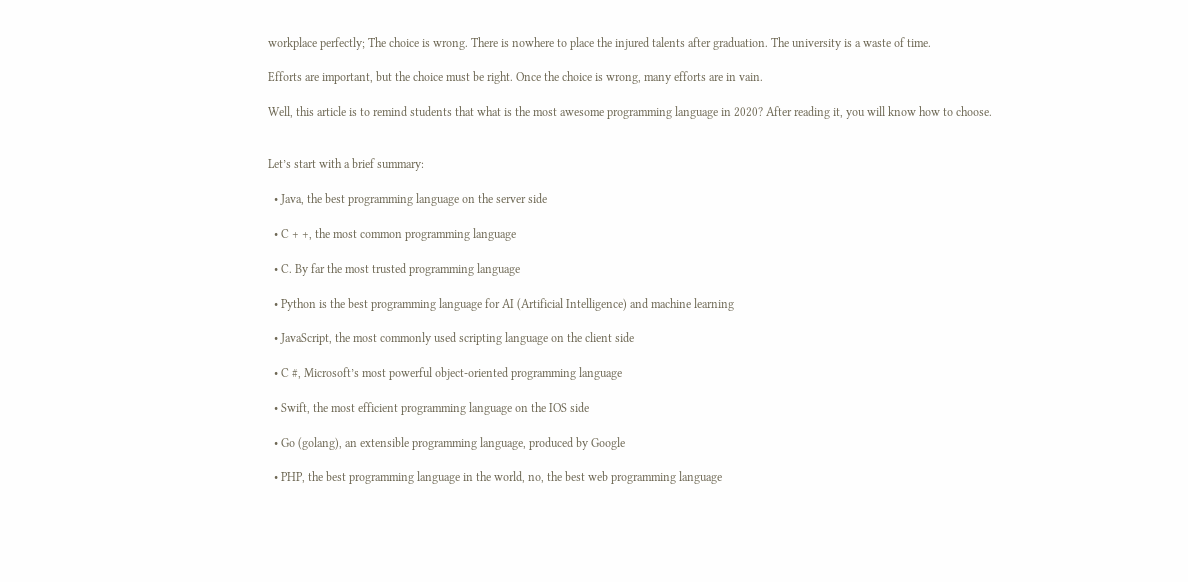workplace perfectly; The choice is wrong. There is nowhere to place the injured talents after graduation. The university is a waste of time.

Efforts are important, but the choice must be right. Once the choice is wrong, many efforts are in vain.

Well, this article is to remind students that what is the most awesome programming language in 2020? After reading it, you will know how to choose.


Let’s start with a brief summary:

  • Java, the best programming language on the server side

  • C + +, the most common programming language

  • C. By far the most trusted programming language

  • Python is the best programming language for AI (Artificial Intelligence) and machine learning

  • JavaScript, the most commonly used scripting language on the client side

  • C #, Microsoft’s most powerful object-oriented programming language

  • Swift, the most efficient programming language on the IOS side

  • Go (golang), an extensible programming language, produced by Google

  • PHP, the best programming language in the world, no, the best web programming language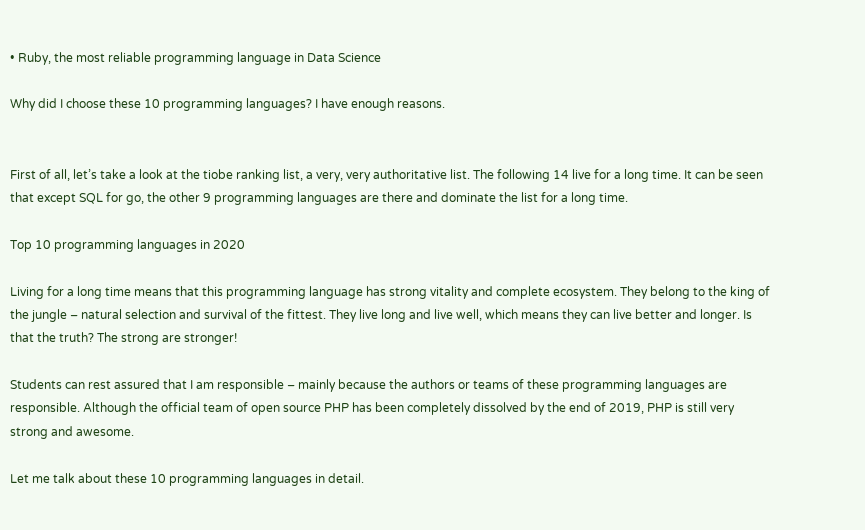• Ruby, the most reliable programming language in Data Science

Why did I choose these 10 programming languages? I have enough reasons.


First of all, let’s take a look at the tiobe ranking list, a very, very authoritative list. The following 14 live for a long time. It can be seen that except SQL for go, the other 9 programming languages are there and dominate the list for a long time.

Top 10 programming languages in 2020

Living for a long time means that this programming language has strong vitality and complete ecosystem. They belong to the king of the jungle – natural selection and survival of the fittest. They live long and live well, which means they can live better and longer. Is that the truth? The strong are stronger!

Students can rest assured that I am responsible – mainly because the authors or teams of these programming languages are responsible. Although the official team of open source PHP has been completely dissolved by the end of 2019, PHP is still very strong and awesome.

Let me talk about these 10 programming languages in detail.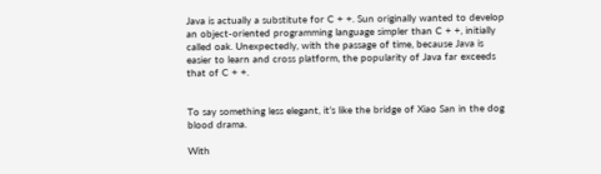Java is actually a substitute for C + +. Sun originally wanted to develop an object-oriented programming language simpler than C + +, initially called oak. Unexpectedly, with the passage of time, because Java is easier to learn and cross platform, the popularity of Java far exceeds that of C + +.


To say something less elegant, it’s like the bridge of Xiao San in the dog blood drama.

With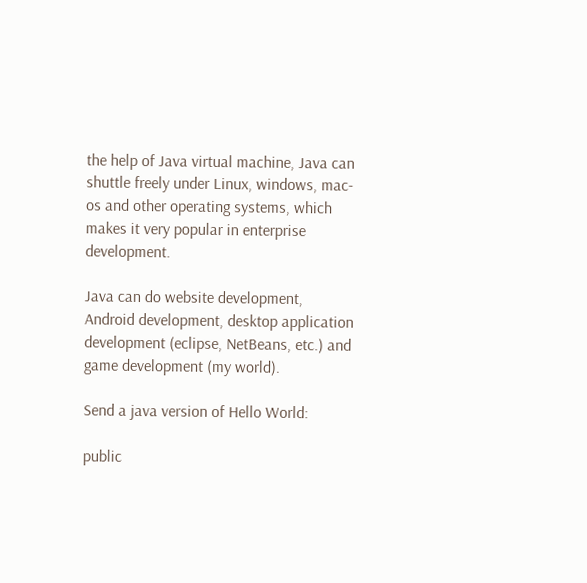the help of Java virtual machine, Java can shuttle freely under Linux, windows, mac-os and other operating systems, which makes it very popular in enterprise development.

Java can do website development, Android development, desktop application development (eclipse, NetBeans, etc.) and game development (my world).

Send a java version of Hello World:

public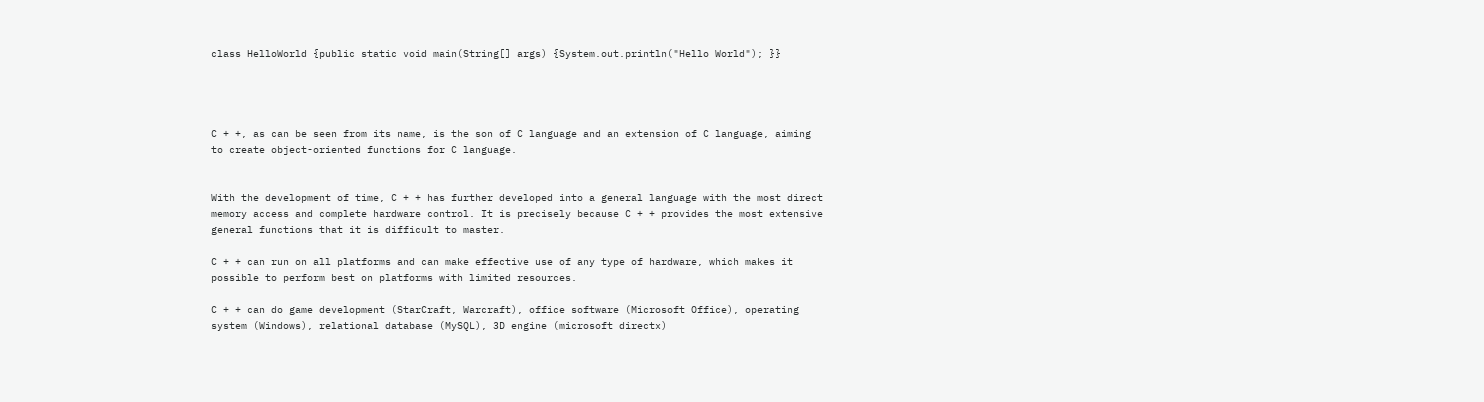class HelloWorld {public static void main(String[] args) {System.out.println("Hello World"); }}




C + +, as can be seen from its name, is the son of C language and an extension of C language, aiming to create object-oriented functions for C language.


With the development of time, C + + has further developed into a general language with the most direct memory access and complete hardware control. It is precisely because C + + provides the most extensive general functions that it is difficult to master.

C + + can run on all platforms and can make effective use of any type of hardware, which makes it possible to perform best on platforms with limited resources.

C + + can do game development (StarCraft, Warcraft), office software (Microsoft Office), operating system (Windows), relational database (MySQL), 3D engine (microsoft directx)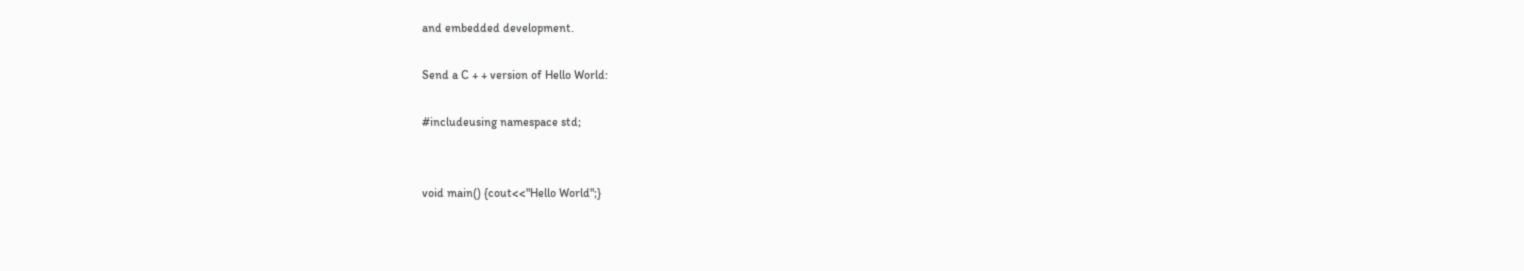and embedded development.

Send a C + + version of Hello World:

#includeusing namespace std;


void main() {cout<<"Hello World";}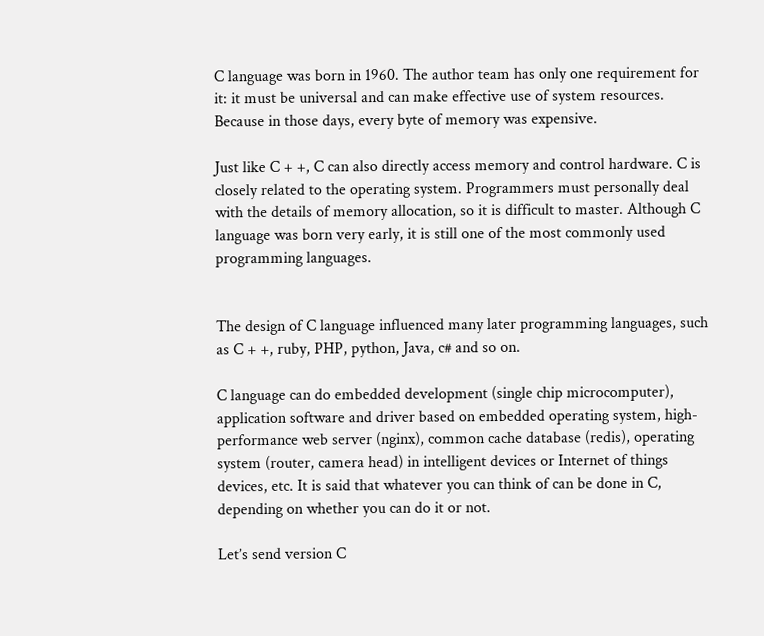C language was born in 1960. The author team has only one requirement for it: it must be universal and can make effective use of system resources. Because in those days, every byte of memory was expensive.

Just like C + +, C can also directly access memory and control hardware. C is closely related to the operating system. Programmers must personally deal with the details of memory allocation, so it is difficult to master. Although C language was born very early, it is still one of the most commonly used programming languages.


The design of C language influenced many later programming languages, such as C + +, ruby, PHP, python, Java, c# and so on.

C language can do embedded development (single chip microcomputer), application software and driver based on embedded operating system, high-performance web server (nginx), common cache database (redis), operating system (router, camera head) in intelligent devices or Internet of things devices, etc. It is said that whatever you can think of can be done in C, depending on whether you can do it or not.

Let’s send version C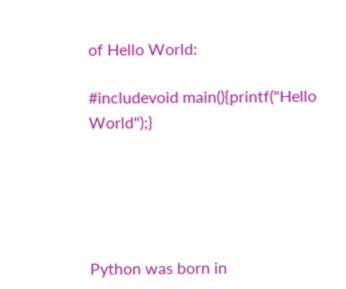of Hello World:

#includevoid main(){printf("Hello World");}





Python was born in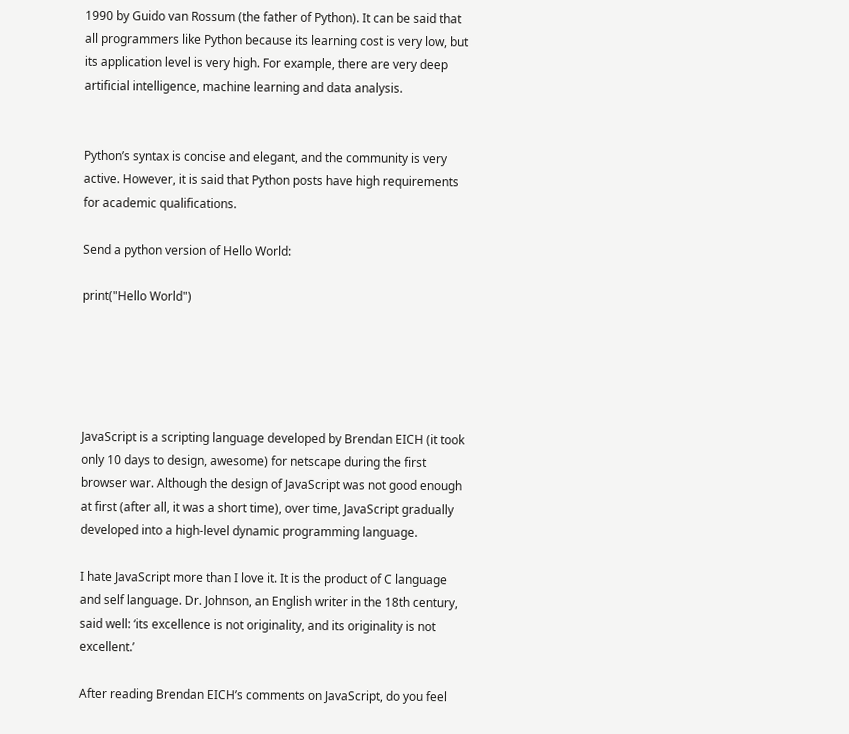1990 by Guido van Rossum (the father of Python). It can be said that all programmers like Python because its learning cost is very low, but its application level is very high. For example, there are very deep artificial intelligence, machine learning and data analysis.


Python’s syntax is concise and elegant, and the community is very active. However, it is said that Python posts have high requirements for academic qualifications.

Send a python version of Hello World:

print("Hello World")





JavaScript is a scripting language developed by Brendan EICH (it took only 10 days to design, awesome) for netscape during the first browser war. Although the design of JavaScript was not good enough at first (after all, it was a short time), over time, JavaScript gradually developed into a high-level dynamic programming language.

I hate JavaScript more than I love it. It is the product of C language and self language. Dr. Johnson, an English writer in the 18th century, said well: ‘its excellence is not originality, and its originality is not excellent.’

After reading Brendan EICH’s comments on JavaScript, do you feel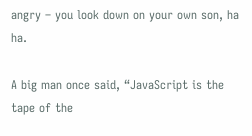angry – you look down on your own son, ha ha.

A big man once said, “JavaScript is the tape of the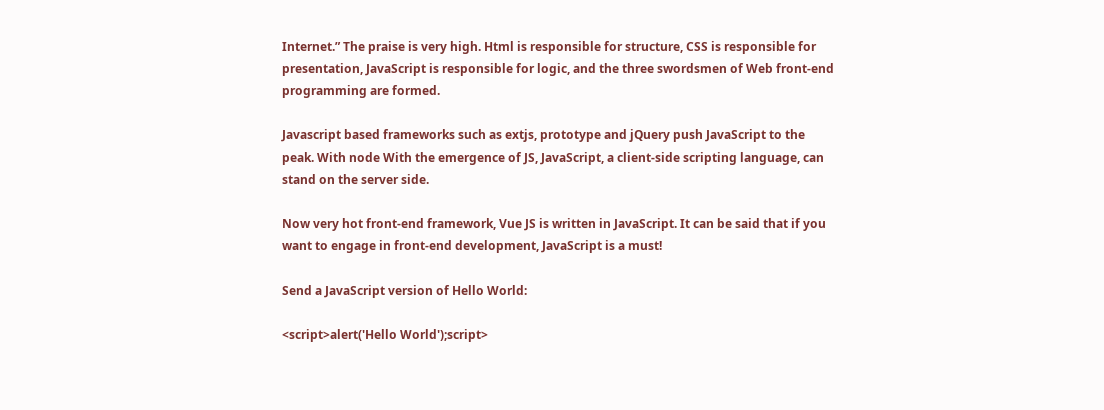Internet.” The praise is very high. Html is responsible for structure, CSS is responsible for presentation, JavaScript is responsible for logic, and the three swordsmen of Web front-end programming are formed.

Javascript based frameworks such as extjs, prototype and jQuery push JavaScript to the peak. With node With the emergence of JS, JavaScript, a client-side scripting language, can stand on the server side.

Now very hot front-end framework, Vue JS is written in JavaScript. It can be said that if you want to engage in front-end development, JavaScript is a must!

Send a JavaScript version of Hello World:

<script>alert('Hello World');script>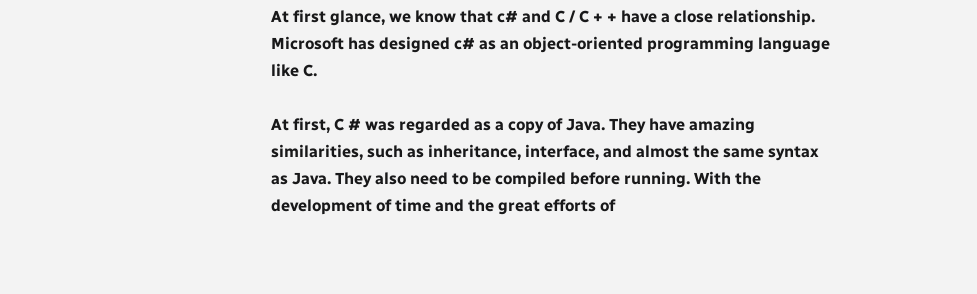At first glance, we know that c# and C / C + + have a close relationship. Microsoft has designed c# as an object-oriented programming language like C.

At first, C # was regarded as a copy of Java. They have amazing similarities, such as inheritance, interface, and almost the same syntax as Java. They also need to be compiled before running. With the development of time and the great efforts of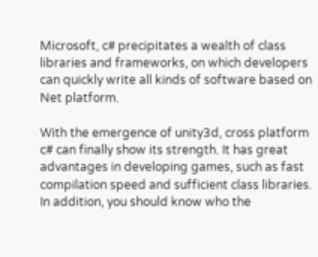Microsoft, c# precipitates a wealth of class libraries and frameworks, on which developers can quickly write all kinds of software based on Net platform.

With the emergence of unity3d, cross platform c# can finally show its strength. It has great advantages in developing games, such as fast compilation speed and sufficient class libraries. In addition, you should know who the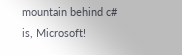mountain behind c# is, Microsoft!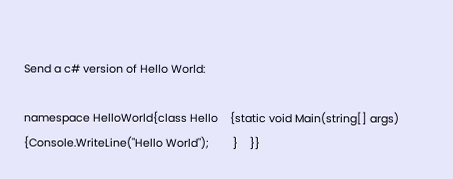Send a c# version of Hello World:

namespace HelloWorld{class Hello    {static void Main(string[] args)        {Console.WriteLine("Hello World");        }    }}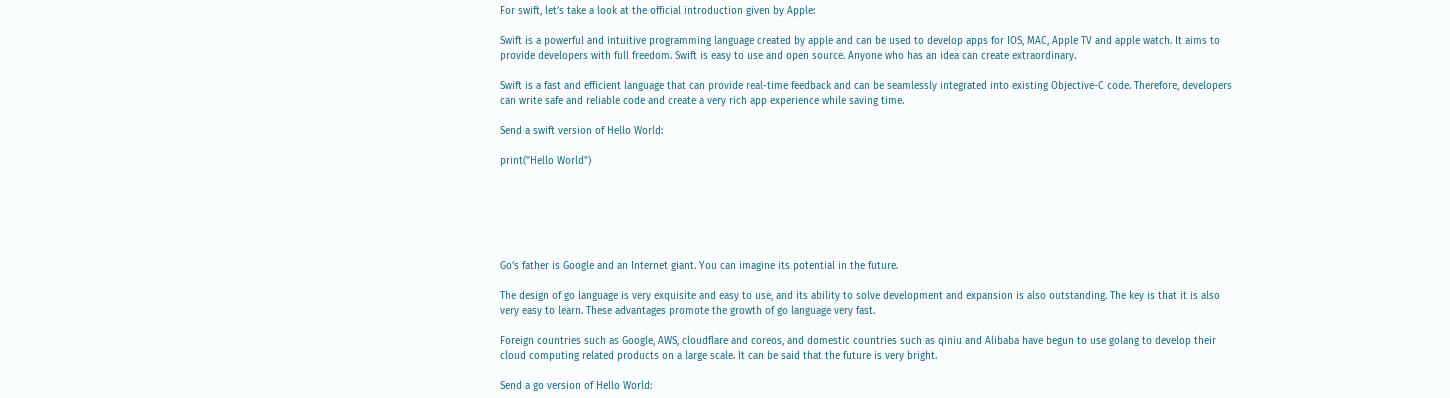For swift, let’s take a look at the official introduction given by Apple:

Swift is a powerful and intuitive programming language created by apple and can be used to develop apps for IOS, MAC, Apple TV and apple watch. It aims to provide developers with full freedom. Swift is easy to use and open source. Anyone who has an idea can create extraordinary.

Swift is a fast and efficient language that can provide real-time feedback and can be seamlessly integrated into existing Objective-C code. Therefore, developers can write safe and reliable code and create a very rich app experience while saving time.

Send a swift version of Hello World:

print("Hello World")






Go’s father is Google and an Internet giant. You can imagine its potential in the future.

The design of go language is very exquisite and easy to use, and its ability to solve development and expansion is also outstanding. The key is that it is also very easy to learn. These advantages promote the growth of go language very fast.

Foreign countries such as Google, AWS, cloudflare and coreos, and domestic countries such as qiniu and Alibaba have begun to use golang to develop their cloud computing related products on a large scale. It can be said that the future is very bright.

Send a go version of Hello World: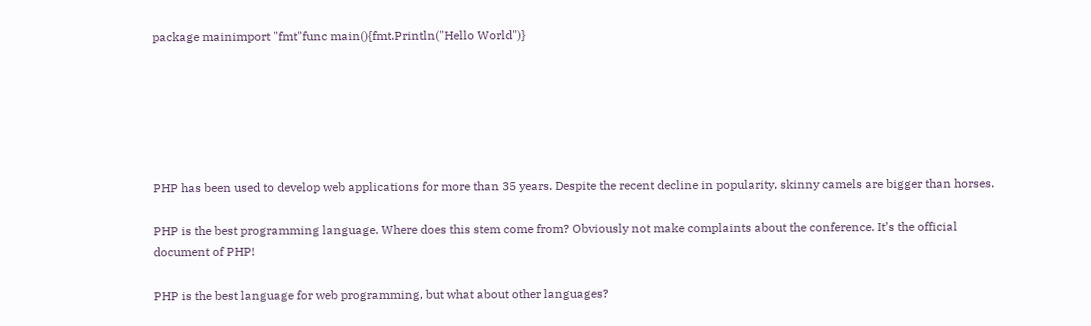package mainimport "fmt"func main(){fmt.Println("Hello World")}






PHP has been used to develop web applications for more than 35 years. Despite the recent decline in popularity, skinny camels are bigger than horses.

PHP is the best programming language. Where does this stem come from? Obviously not make complaints about the conference. It’s the official document of PHP!

PHP is the best language for web programming, but what about other languages?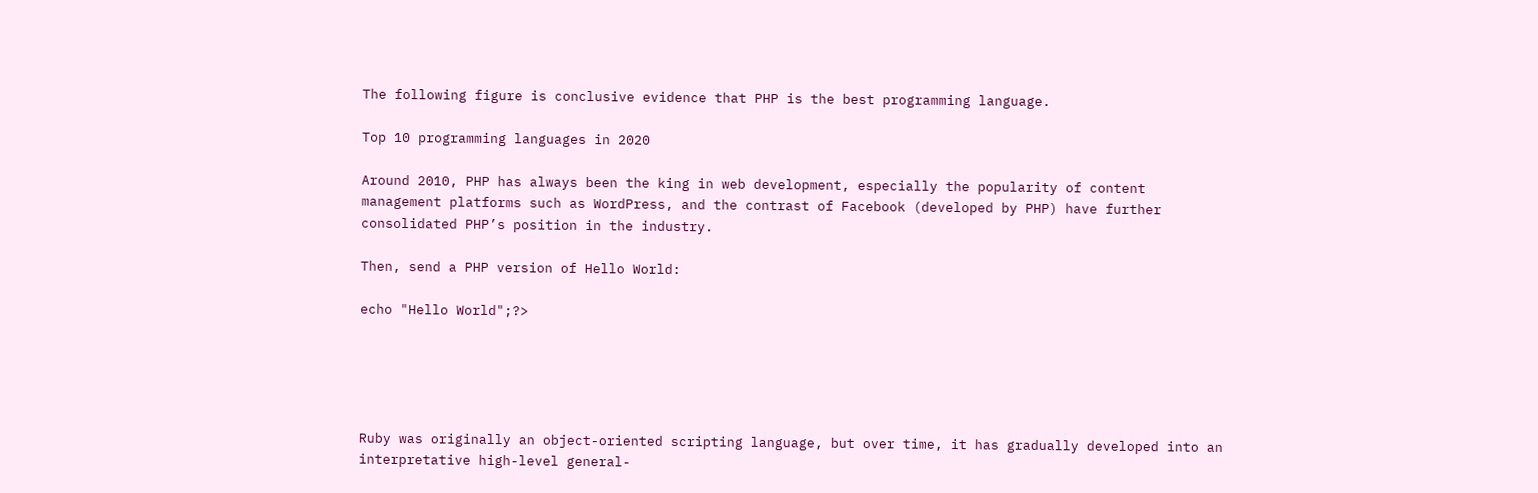The following figure is conclusive evidence that PHP is the best programming language.

Top 10 programming languages in 2020

Around 2010, PHP has always been the king in web development, especially the popularity of content management platforms such as WordPress, and the contrast of Facebook (developed by PHP) have further consolidated PHP’s position in the industry.

Then, send a PHP version of Hello World:

echo "Hello World";?>





Ruby was originally an object-oriented scripting language, but over time, it has gradually developed into an interpretative high-level general-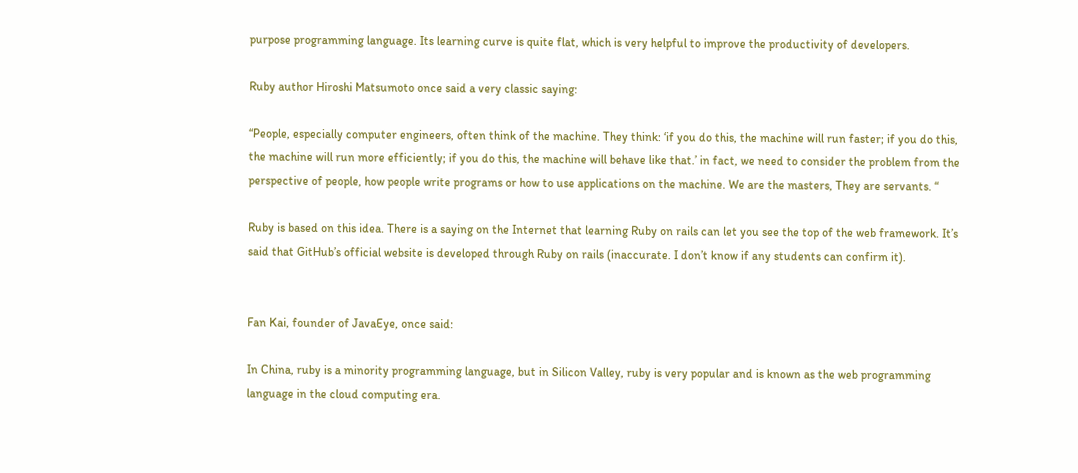purpose programming language. Its learning curve is quite flat, which is very helpful to improve the productivity of developers.

Ruby author Hiroshi Matsumoto once said a very classic saying:

“People, especially computer engineers, often think of the machine. They think: ‘if you do this, the machine will run faster; if you do this, the machine will run more efficiently; if you do this, the machine will behave like that.’ in fact, we need to consider the problem from the perspective of people, how people write programs or how to use applications on the machine. We are the masters, They are servants. “

Ruby is based on this idea. There is a saying on the Internet that learning Ruby on rails can let you see the top of the web framework. It’s said that GitHub’s official website is developed through Ruby on rails (inaccurate. I don’t know if any students can confirm it).


Fan Kai, founder of JavaEye, once said:

In China, ruby is a minority programming language, but in Silicon Valley, ruby is very popular and is known as the web programming language in the cloud computing era.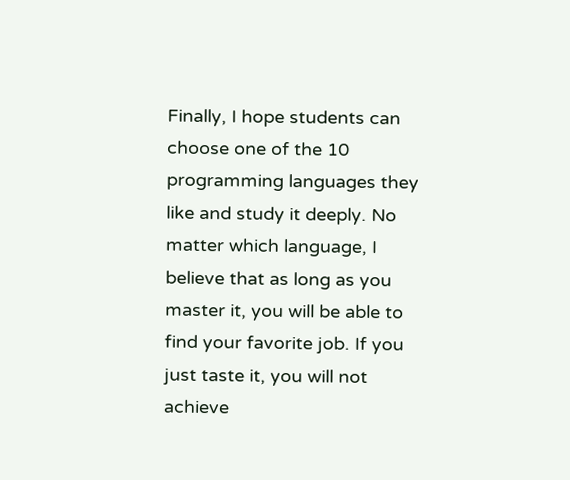Finally, I hope students can choose one of the 10 programming languages they like and study it deeply. No matter which language, I believe that as long as you master it, you will be able to find your favorite job. If you just taste it, you will not achieve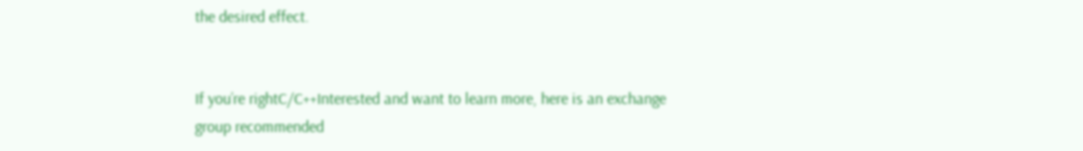the desired effect.


If you’re rightC/C++Interested and want to learn more, here is an exchange group recommended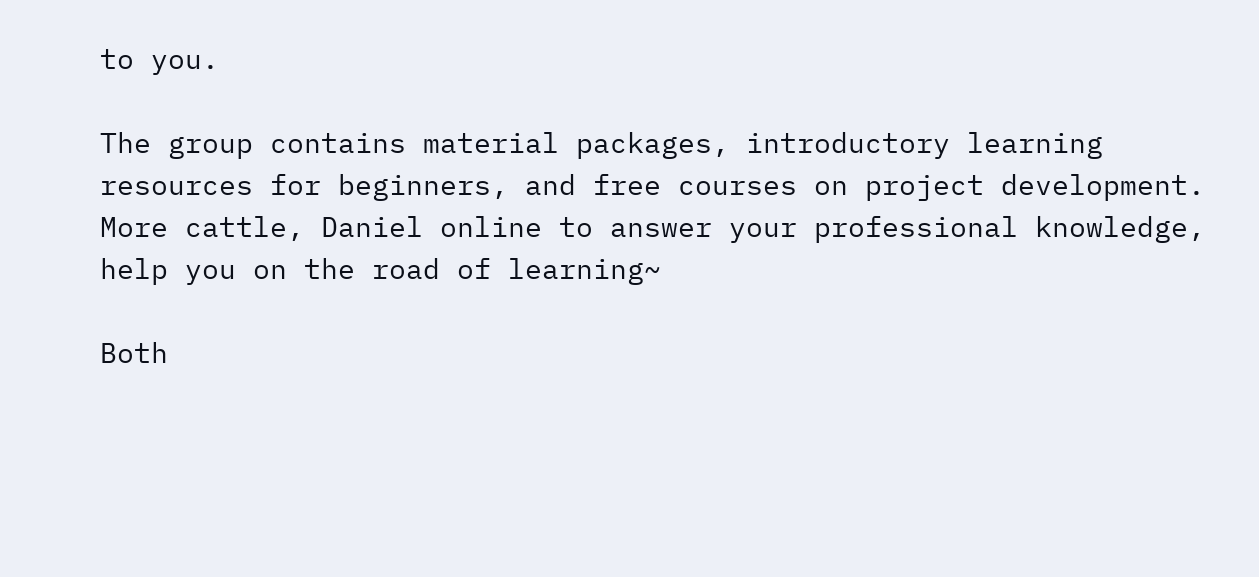to you.

The group contains material packages, introductory learning resources for beginners, and free courses on project development. More cattle, Daniel online to answer your professional knowledge, help you on the road of learning~

Both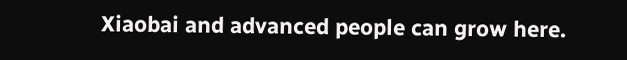Xiaobai and advanced people can grow here.